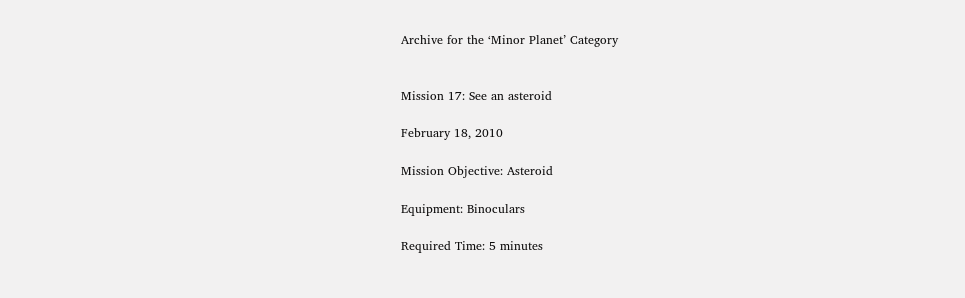Archive for the ‘Minor Planet’ Category


Mission 17: See an asteroid

February 18, 2010

Mission Objective: Asteroid

Equipment: Binoculars

Required Time: 5 minutes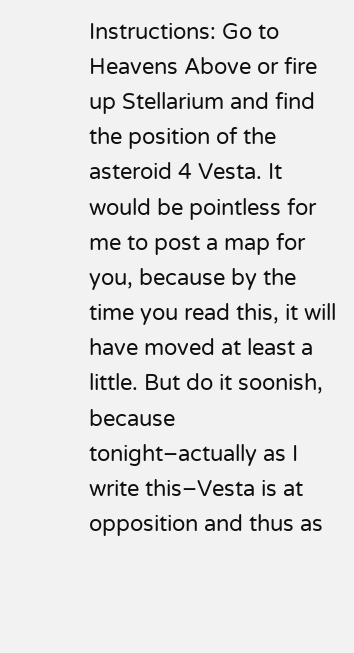Instructions: Go to Heavens Above or fire up Stellarium and find the position of the asteroid 4 Vesta. It would be pointless for me to post a map for you, because by the time you read this, it will have moved at least a little. But do it soonish, because tonight–actually as I write this–Vesta is at opposition and thus as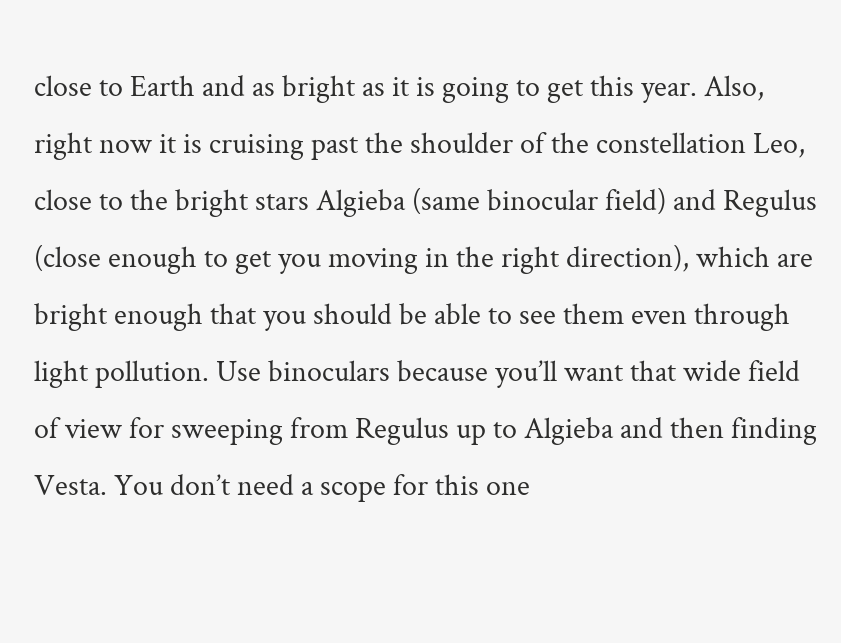close to Earth and as bright as it is going to get this year. Also, right now it is cruising past the shoulder of the constellation Leo, close to the bright stars Algieba (same binocular field) and Regulus (close enough to get you moving in the right direction), which are bright enough that you should be able to see them even through light pollution. Use binoculars because you’ll want that wide field of view for sweeping from Regulus up to Algieba and then finding Vesta. You don’t need a scope for this one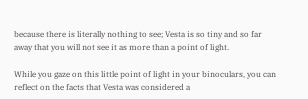because there is literally nothing to see; Vesta is so tiny and so far away that you will not see it as more than a point of light.

While you gaze on this little point of light in your binoculars, you can reflect on the facts that Vesta was considered a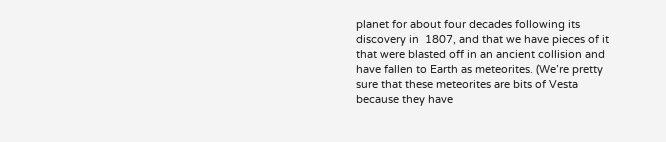planet for about four decades following its discovery in  1807, and that we have pieces of it that were blasted off in an ancient collision and have fallen to Earth as meteorites. (We’re pretty sure that these meteorites are bits of Vesta because they have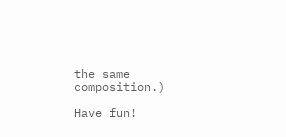the same composition.)

Have fun!